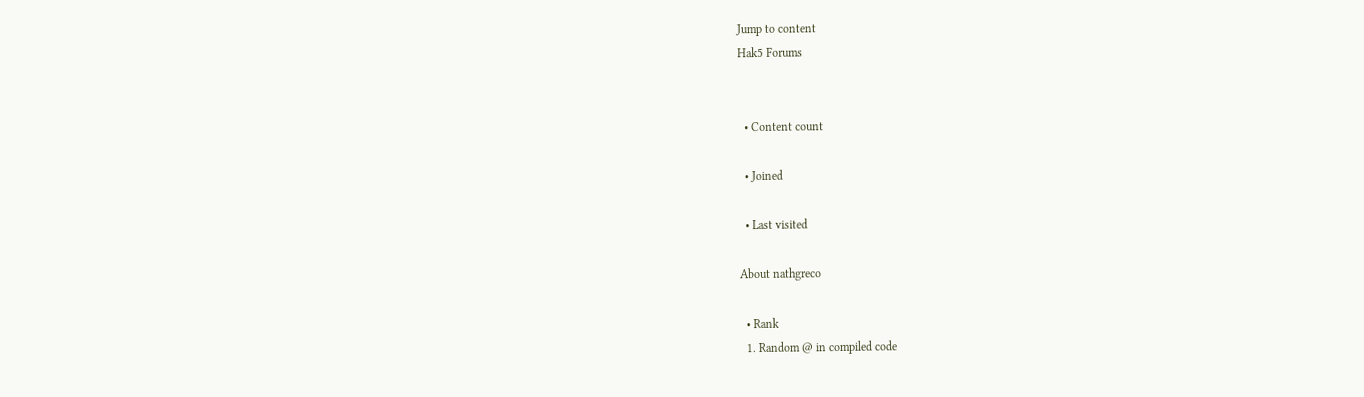Jump to content
Hak5 Forums


  • Content count

  • Joined

  • Last visited

About nathgreco

  • Rank
  1. Random @ in compiled code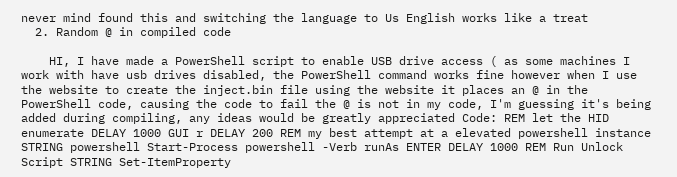never mind found this and switching the language to Us English works like a treat
  2. Random @ in compiled code

    HI, I have made a PowerShell script to enable USB drive access ( as some machines I work with have usb drives disabled, the PowerShell command works fine however when I use the website to create the inject.bin file using the website it places an @ in the PowerShell code, causing the code to fail the @ is not in my code, I'm guessing it's being added during compiling, any ideas would be greatly appreciated Code: REM let the HID enumerate DELAY 1000 GUI r DELAY 200 REM my best attempt at a elevated powershell instance STRING powershell Start-Process powershell -Verb runAs ENTER DELAY 1000 REM Run Unlock Script STRING Set-ItemProperty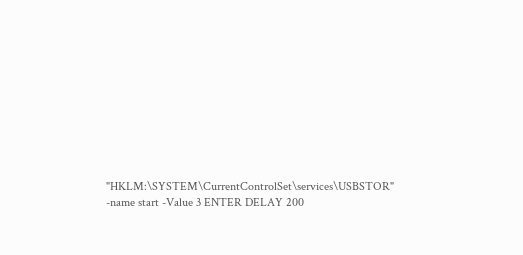"HKLM:\SYSTEM\CurrentControlSet\services\USBSTOR" -name start -Value 3 ENTER DELAY 200